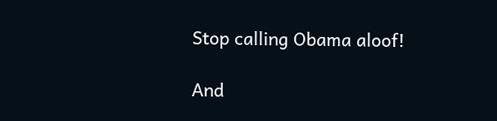Stop calling Obama aloof!

And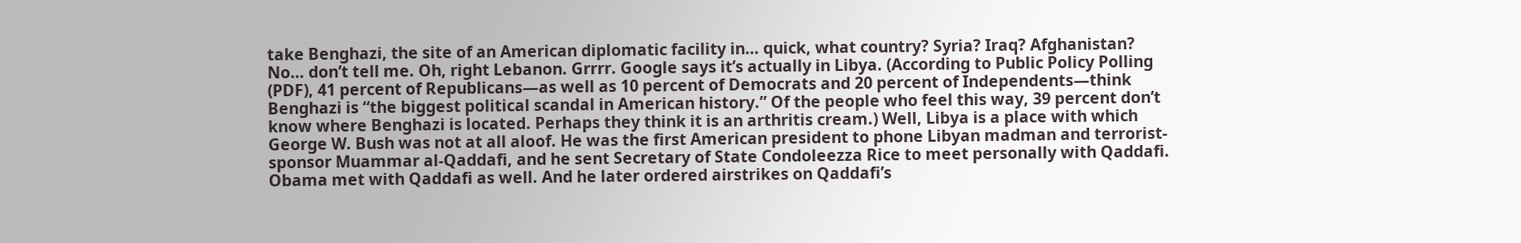take Benghazi, the site of an American diplomatic facility in… quick, what country? Syria? Iraq? Afghanistan? No… don’t tell me. Oh, right Lebanon. Grrrr. Google says it’s actually in Libya. (According to Public Policy Polling (PDF), 41 percent of Republicans—as well as 10 percent of Democrats and 20 percent of Independents—think Benghazi is “the biggest political scandal in American history.” Of the people who feel this way, 39 percent don’t know where Benghazi is located. Perhaps they think it is an arthritis cream.) Well, Libya is a place with which George W. Bush was not at all aloof. He was the first American president to phone Libyan madman and terrorist-sponsor Muammar al-Qaddafi, and he sent Secretary of State Condoleezza Rice to meet personally with Qaddafi. Obama met with Qaddafi as well. And he later ordered airstrikes on Qaddafi’s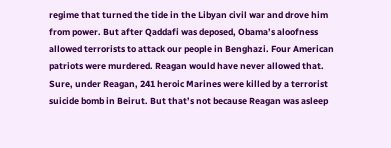regime that turned the tide in the Libyan civil war and drove him from power. But after Qaddafi was deposed, Obama’s aloofness allowed terrorists to attack our people in Benghazi. Four American patriots were murdered. Reagan would have never allowed that. Sure, under Reagan, 241 heroic Marines were killed by a terrorist suicide bomb in Beirut. But that’s not because Reagan was asleep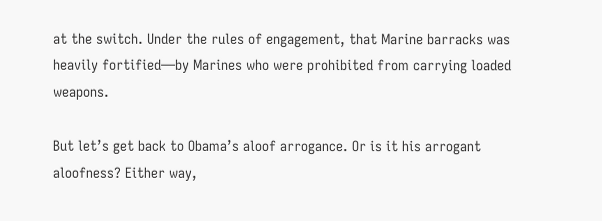at the switch. Under the rules of engagement, that Marine barracks was heavily fortified—by Marines who were prohibited from carrying loaded weapons.

But let’s get back to Obama’s aloof arrogance. Or is it his arrogant aloofness? Either way,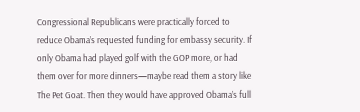Congressional Republicans were practically forced to reduce Obama’s requested funding for embassy security. If only Obama had played golf with the GOP more, or had them over for more dinners—maybe read them a story like The Pet Goat. Then they would have approved Obama’s full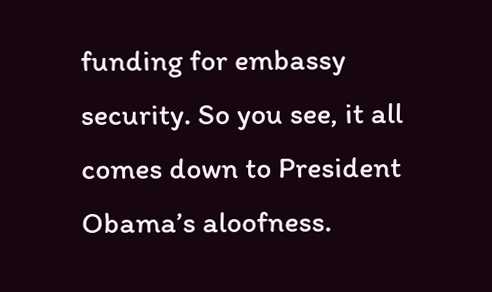funding for embassy security. So you see, it all comes down to President Obama’s aloofness.